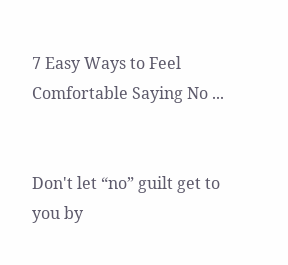7 Easy Ways to Feel Comfortable Saying No ...


Don't let “no” guilt get to you by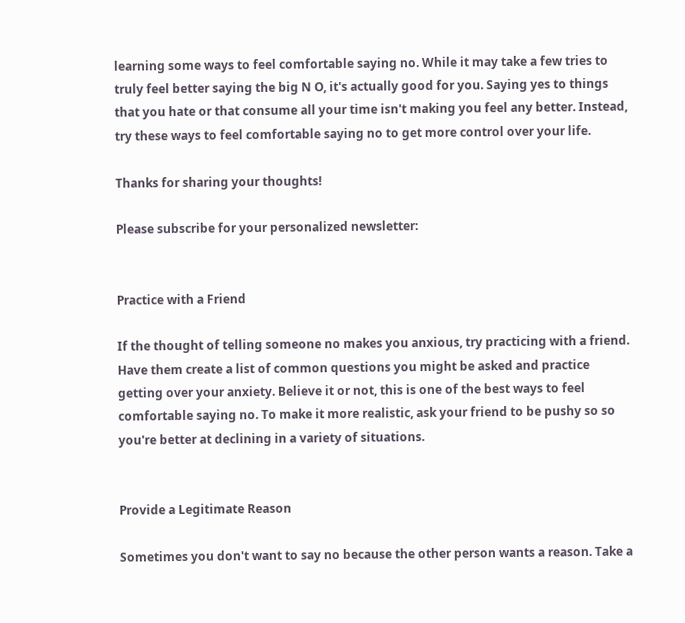learning some ways to feel comfortable saying no. While it may take a few tries to truly feel better saying the big N O, it's actually good for you. Saying yes to things that you hate or that consume all your time isn't making you feel any better. Instead, try these ways to feel comfortable saying no to get more control over your life.

Thanks for sharing your thoughts!

Please subscribe for your personalized newsletter:


Practice with a Friend

If the thought of telling someone no makes you anxious, try practicing with a friend. Have them create a list of common questions you might be asked and practice getting over your anxiety. Believe it or not, this is one of the best ways to feel comfortable saying no. To make it more realistic, ask your friend to be pushy so so you're better at declining in a variety of situations.


Provide a Legitimate Reason

Sometimes you don't want to say no because the other person wants a reason. Take a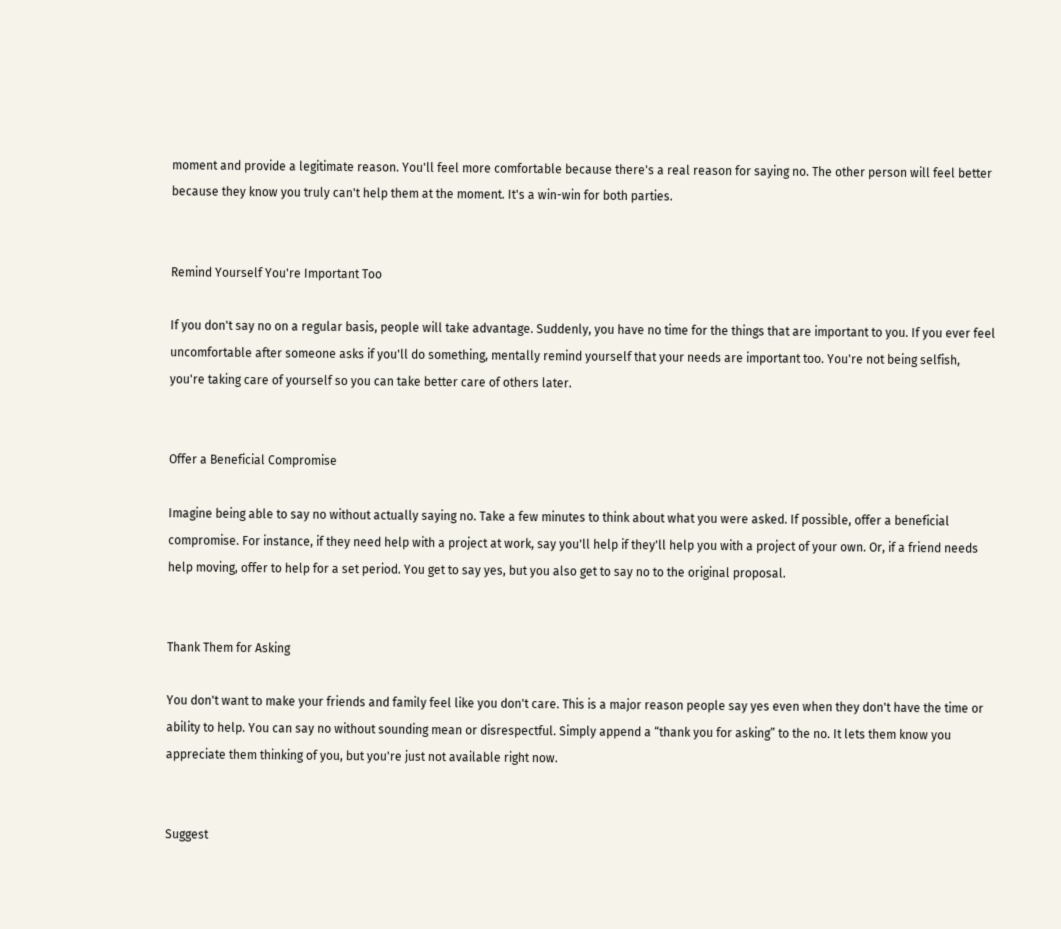moment and provide a legitimate reason. You'll feel more comfortable because there's a real reason for saying no. The other person will feel better because they know you truly can't help them at the moment. It's a win-win for both parties.


Remind Yourself You're Important Too

If you don't say no on a regular basis, people will take advantage. Suddenly, you have no time for the things that are important to you. If you ever feel uncomfortable after someone asks if you'll do something, mentally remind yourself that your needs are important too. You're not being selfish, you're taking care of yourself so you can take better care of others later.


Offer a Beneficial Compromise

Imagine being able to say no without actually saying no. Take a few minutes to think about what you were asked. If possible, offer a beneficial compromise. For instance, if they need help with a project at work, say you'll help if they'll help you with a project of your own. Or, if a friend needs help moving, offer to help for a set period. You get to say yes, but you also get to say no to the original proposal.


Thank Them for Asking

You don't want to make your friends and family feel like you don't care. This is a major reason people say yes even when they don't have the time or ability to help. You can say no without sounding mean or disrespectful. Simply append a “thank you for asking” to the no. It lets them know you appreciate them thinking of you, but you're just not available right now.


Suggest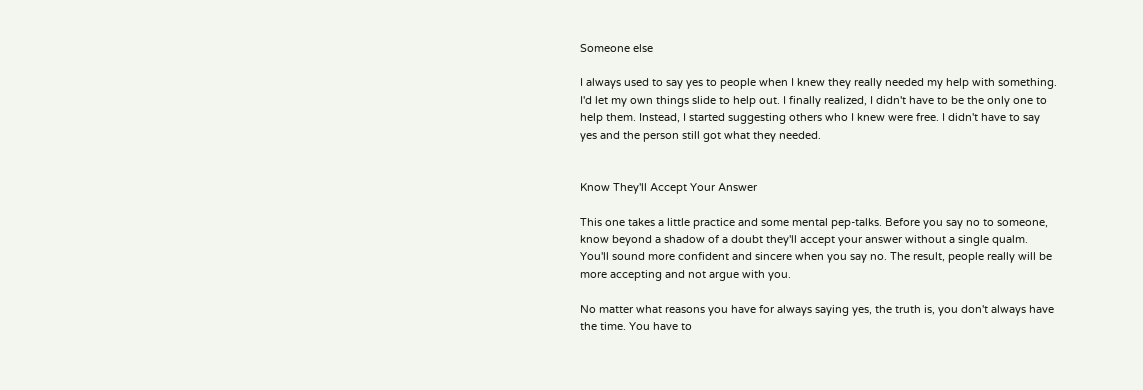Someone else

I always used to say yes to people when I knew they really needed my help with something. I'd let my own things slide to help out. I finally realized, I didn't have to be the only one to help them. Instead, I started suggesting others who I knew were free. I didn't have to say yes and the person still got what they needed.


Know They'll Accept Your Answer

This one takes a little practice and some mental pep-talks. Before you say no to someone, know beyond a shadow of a doubt they'll accept your answer without a single qualm. You'll sound more confident and sincere when you say no. The result, people really will be more accepting and not argue with you.

No matter what reasons you have for always saying yes, the truth is, you don't always have the time. You have to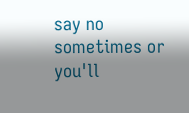say no sometimes or you'll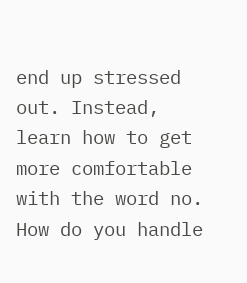end up stressed out. Instead, learn how to get more comfortable with the word no. How do you handle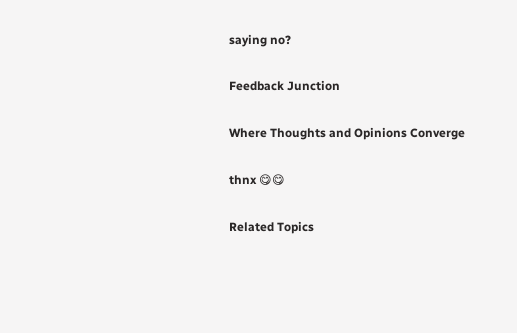saying no?

Feedback Junction

Where Thoughts and Opinions Converge

thnx 😋😋

Related Topics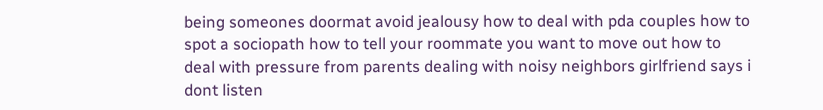being someones doormat avoid jealousy how to deal with pda couples how to spot a sociopath how to tell your roommate you want to move out how to deal with pressure from parents dealing with noisy neighbors girlfriend says i dont listen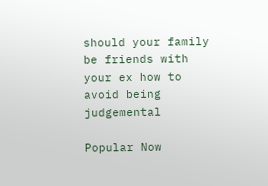should your family be friends with your ex how to avoid being judgemental

Popular Now